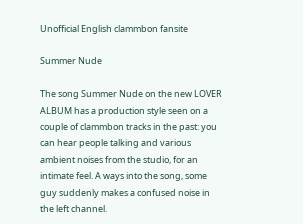Unofficial English clammbon fansite

Summer Nude

The song Summer Nude on the new LOVER ALBUM has a production style seen on a couple of clammbon tracks in the past: you can hear people talking and various ambient noises from the studio, for an intimate feel. A ways into the song, some guy suddenly makes a confused noise in the left channel.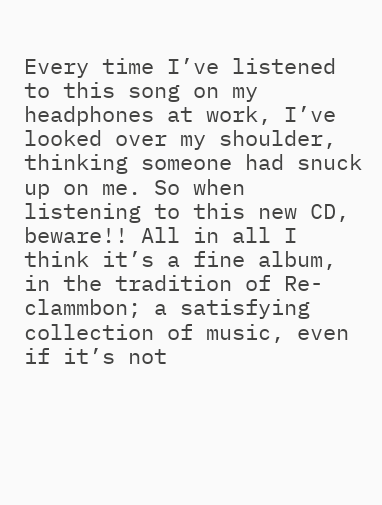Every time I’ve listened to this song on my headphones at work, I’ve looked over my shoulder, thinking someone had snuck up on me. So when listening to this new CD, beware!! All in all I think it’s a fine album, in the tradition of Re-clammbon; a satisfying collection of music, even if it’s not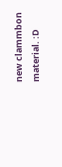new clammbon material. :D